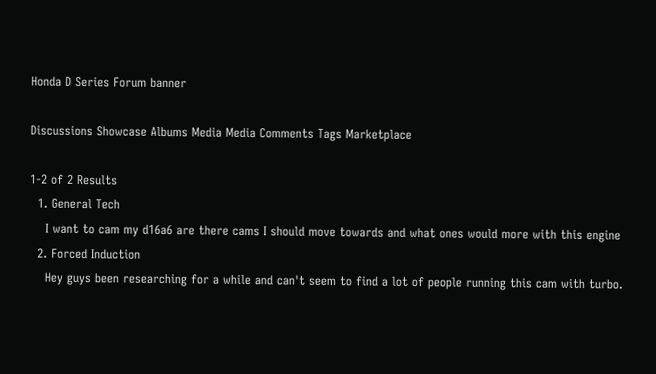Honda D Series Forum banner

Discussions Showcase Albums Media Media Comments Tags Marketplace

1-2 of 2 Results
  1. General Tech
    I want to cam my d16a6 are there cams I should move towards and what ones would more with this engine
  2. Forced Induction
    Hey guys been researching for a while and can't seem to find a lot of people running this cam with turbo.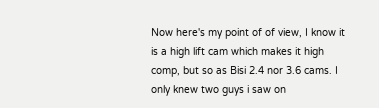Now here's my point of of view, I know it is a high lift cam which makes it high comp, but so as Bisi 2.4 nor 3.6 cams. I only knew two guys i saw on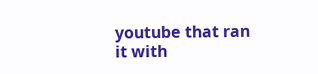youtube that ran it with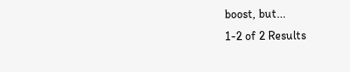boost, but...
1-2 of 2 Results